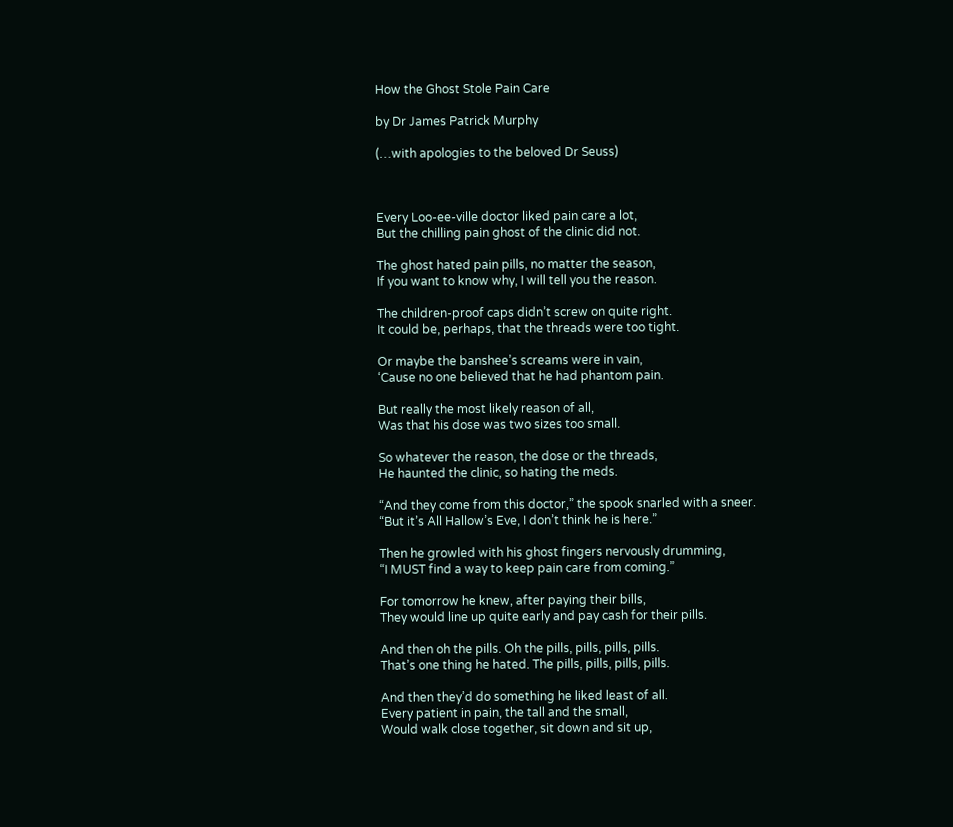How the Ghost Stole Pain Care

by Dr James Patrick Murphy

(…with apologies to the beloved Dr Seuss)



Every Loo-ee-ville doctor liked pain care a lot,
But the chilling pain ghost of the clinic did not.

The ghost hated pain pills, no matter the season,
If you want to know why, I will tell you the reason.

The children-proof caps didn’t screw on quite right.
It could be, perhaps, that the threads were too tight.

Or maybe the banshee’s screams were in vain,
‘Cause no one believed that he had phantom pain.

But really the most likely reason of all,
Was that his dose was two sizes too small.

So whatever the reason, the dose or the threads,
He haunted the clinic, so hating the meds.

“And they come from this doctor,” the spook snarled with a sneer.
“But it’s All Hallow’s Eve, I don’t think he is here.”

Then he growled with his ghost fingers nervously drumming,
“I MUST find a way to keep pain care from coming.”

For tomorrow he knew, after paying their bills,
They would line up quite early and pay cash for their pills.

And then oh the pills. Oh the pills, pills, pills, pills.
That’s one thing he hated. The pills, pills, pills, pills.

And then they’d do something he liked least of all.
Every patient in pain, the tall and the small,
Would walk close together, sit down and sit up,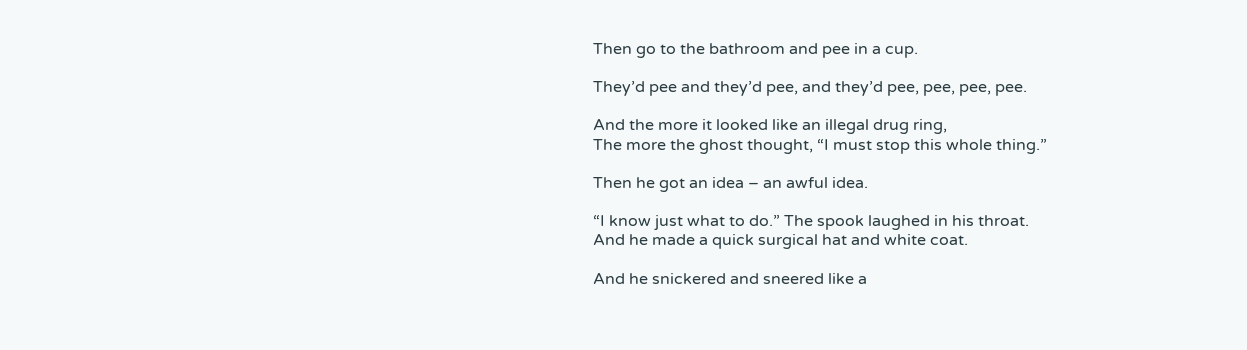Then go to the bathroom and pee in a cup.

They’d pee and they’d pee, and they’d pee, pee, pee, pee.

And the more it looked like an illegal drug ring,
The more the ghost thought, “I must stop this whole thing.”

Then he got an idea – an awful idea.

“I know just what to do.” The spook laughed in his throat.
And he made a quick surgical hat and white coat.

And he snickered and sneered like a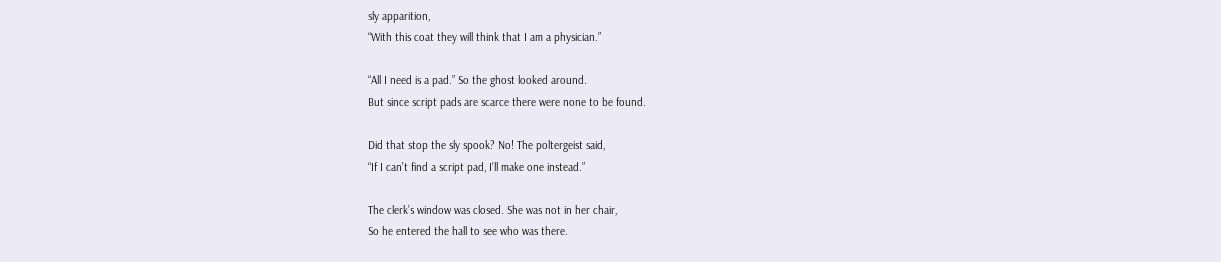sly apparition,
“With this coat they will think that I am a physician.”

“All I need is a pad.” So the ghost looked around.
But since script pads are scarce there were none to be found.

Did that stop the sly spook? No! The poltergeist said,
“If I can’t find a script pad, I’ll make one instead.”

The clerk’s window was closed. She was not in her chair,
So he entered the hall to see who was there.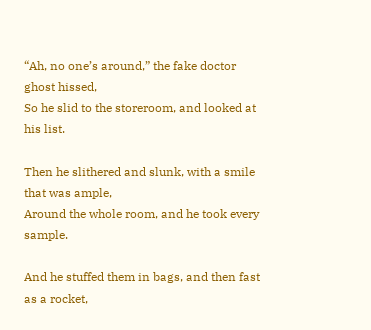“Ah, no one’s around,” the fake doctor ghost hissed,
So he slid to the storeroom, and looked at his list.

Then he slithered and slunk, with a smile that was ample,
Around the whole room, and he took every sample.

And he stuffed them in bags, and then fast as a rocket,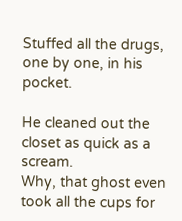Stuffed all the drugs, one by one, in his pocket.

He cleaned out the closet as quick as a scream.
Why, that ghost even took all the cups for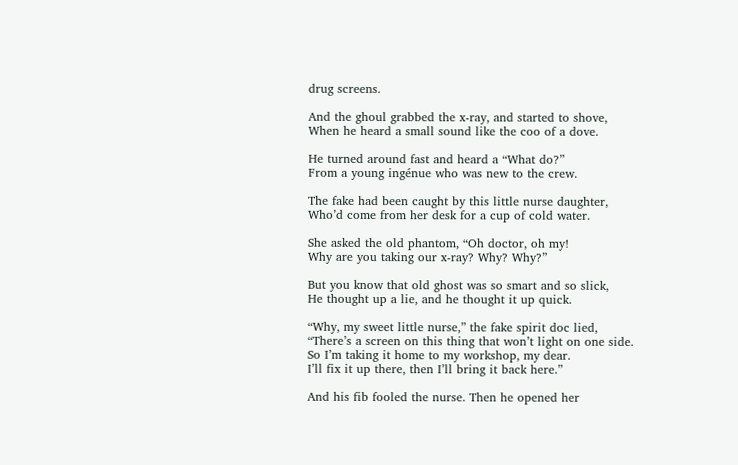drug screens.

And the ghoul grabbed the x-ray, and started to shove,
When he heard a small sound like the coo of a dove.

He turned around fast and heard a “What do?”
From a young ingénue who was new to the crew.

The fake had been caught by this little nurse daughter,
Who’d come from her desk for a cup of cold water.

She asked the old phantom, “Oh doctor, oh my!
Why are you taking our x-ray? Why? Why?”

But you know that old ghost was so smart and so slick,
He thought up a lie, and he thought it up quick.

“Why, my sweet little nurse,” the fake spirit doc lied,
“There’s a screen on this thing that won’t light on one side.
So I’m taking it home to my workshop, my dear.
I’ll fix it up there, then I’ll bring it back here.”

And his fib fooled the nurse. Then he opened her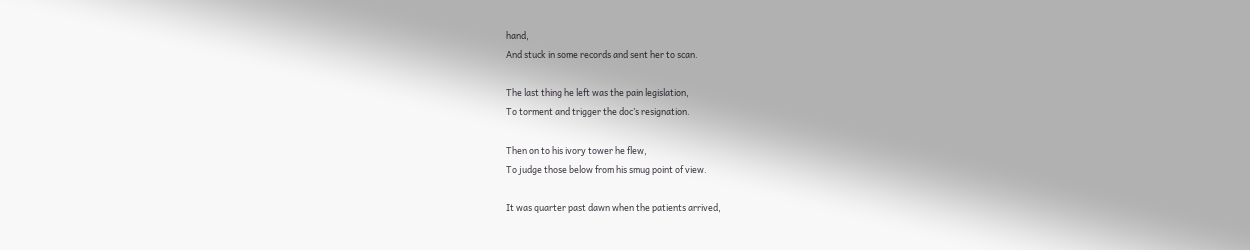hand,
And stuck in some records and sent her to scan.

The last thing he left was the pain legislation,
To torment and trigger the doc’s resignation.

Then on to his ivory tower he flew,
To judge those below from his smug point of view.

It was quarter past dawn when the patients arrived,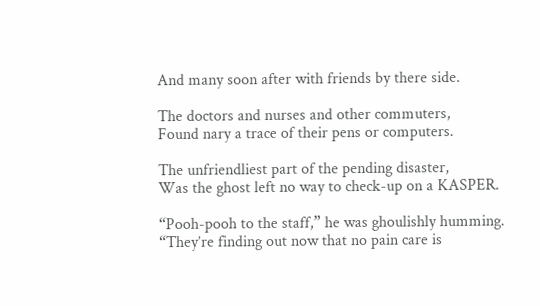And many soon after with friends by there side.

The doctors and nurses and other commuters,
Found nary a trace of their pens or computers.

The unfriendliest part of the pending disaster,
Was the ghost left no way to check-up on a KASPER.

“Pooh-pooh to the staff,” he was ghoulishly humming.
“They’re finding out now that no pain care is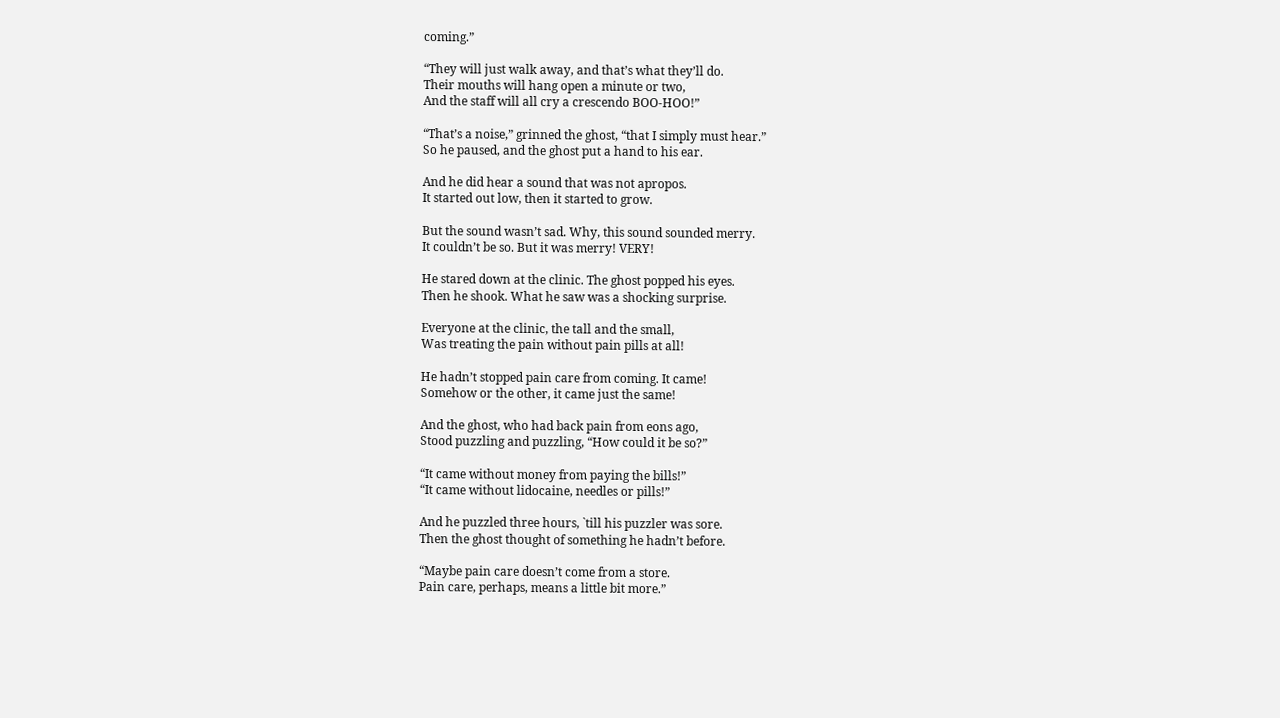coming.”

“They will just walk away, and that’s what they’ll do.
Their mouths will hang open a minute or two,
And the staff will all cry a crescendo BOO-HOO!”

“That’s a noise,” grinned the ghost, “that I simply must hear.”
So he paused, and the ghost put a hand to his ear.

And he did hear a sound that was not apropos.
It started out low, then it started to grow.

But the sound wasn’t sad. Why, this sound sounded merry.
It couldn’t be so. But it was merry! VERY!

He stared down at the clinic. The ghost popped his eyes.
Then he shook. What he saw was a shocking surprise.

Everyone at the clinic, the tall and the small,
Was treating the pain without pain pills at all!

He hadn’t stopped pain care from coming. It came!
Somehow or the other, it came just the same!

And the ghost, who had back pain from eons ago,
Stood puzzling and puzzling, “How could it be so?”

“It came without money from paying the bills!”
“It came without lidocaine, needles or pills!”

And he puzzled three hours, `till his puzzler was sore.
Then the ghost thought of something he hadn’t before.

“Maybe pain care doesn’t come from a store.
Pain care, perhaps, means a little bit more.”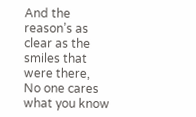And the reason’s as clear as the smiles that were there,
No one cares what you know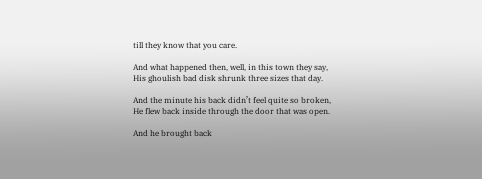till they know that you care.

And what happened then, well, in this town they say,
His ghoulish bad disk shrunk three sizes that day.

And the minute his back didn’t feel quite so broken,
He flew back inside through the door that was open.

And he brought back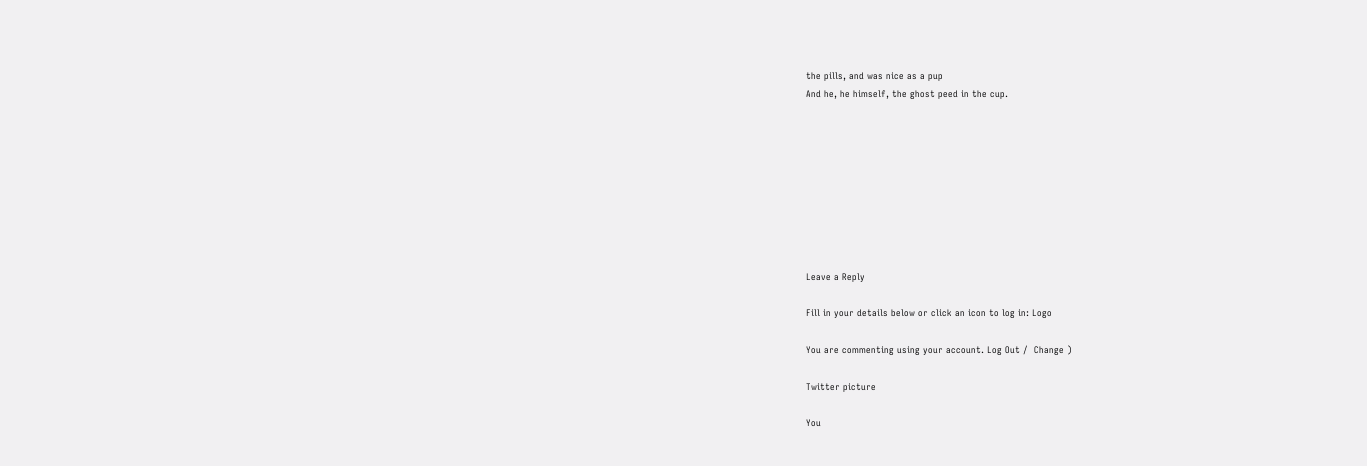the pills, and was nice as a pup
And he, he himself, the ghost peed in the cup.









Leave a Reply

Fill in your details below or click an icon to log in: Logo

You are commenting using your account. Log Out /  Change )

Twitter picture

You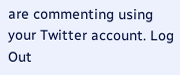are commenting using your Twitter account. Log Out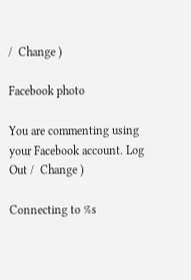/  Change )

Facebook photo

You are commenting using your Facebook account. Log Out /  Change )

Connecting to %s